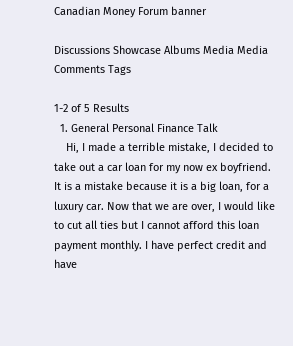Canadian Money Forum banner

Discussions Showcase Albums Media Media Comments Tags

1-2 of 5 Results
  1. General Personal Finance Talk
    Hi, I made a terrible mistake, I decided to take out a car loan for my now ex boyfriend. It is a mistake because it is a big loan, for a luxury car. Now that we are over, I would like to cut all ties but I cannot afford this loan payment monthly. I have perfect credit and have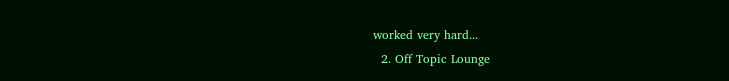worked very hard...
  2. Off Topic Lounge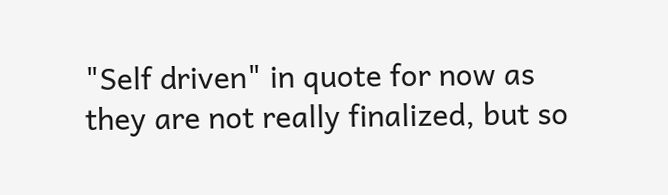"Self driven" in quote for now as they are not really finalized, but so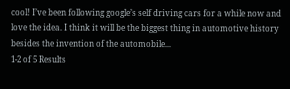cool! I’ve been following google’s self driving cars for a while now and love the idea. I think it will be the biggest thing in automotive history besides the invention of the automobile...
1-2 of 5 Results